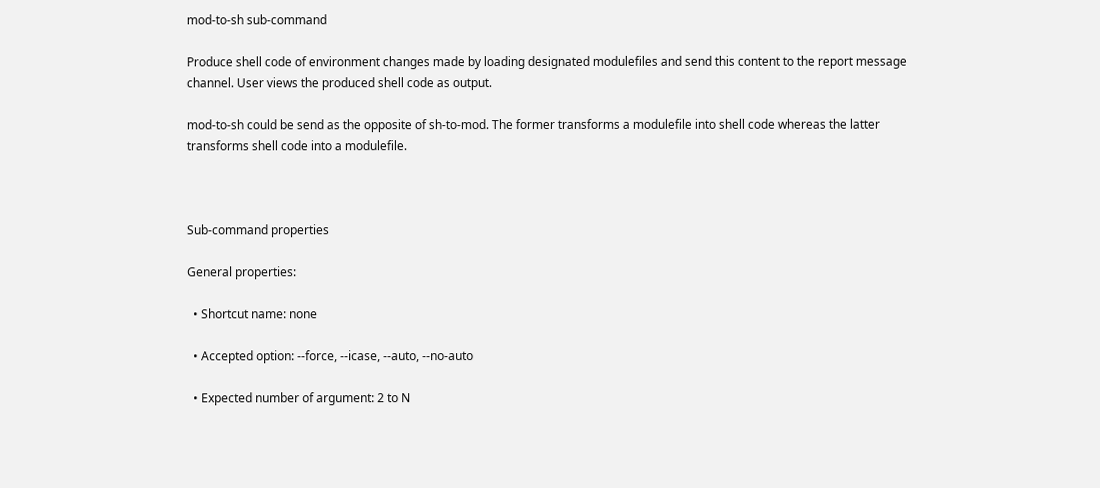mod-to-sh sub-command

Produce shell code of environment changes made by loading designated modulefiles and send this content to the report message channel. User views the produced shell code as output.

mod-to-sh could be send as the opposite of sh-to-mod. The former transforms a modulefile into shell code whereas the latter transforms shell code into a modulefile.



Sub-command properties

General properties:

  • Shortcut name: none

  • Accepted option: --force, --icase, --auto, --no-auto

  • Expected number of argument: 2 to N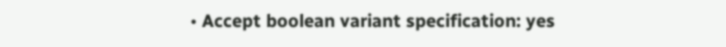• Accept boolean variant specification: yes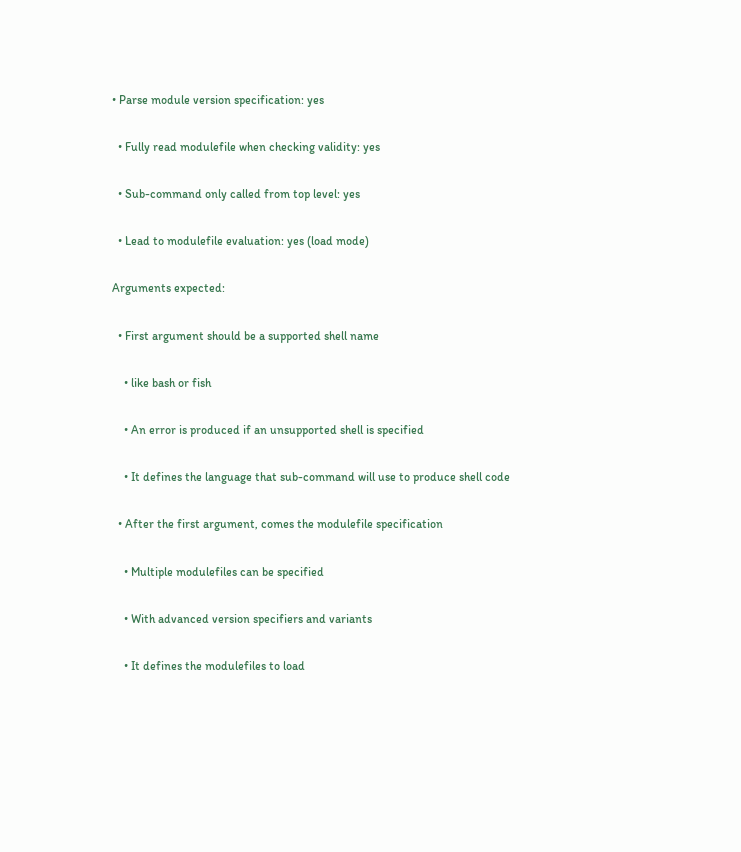• Parse module version specification: yes

  • Fully read modulefile when checking validity: yes

  • Sub-command only called from top level: yes

  • Lead to modulefile evaluation: yes (load mode)

Arguments expected:

  • First argument should be a supported shell name

    • like bash or fish

    • An error is produced if an unsupported shell is specified

    • It defines the language that sub-command will use to produce shell code

  • After the first argument, comes the modulefile specification

    • Multiple modulefiles can be specified

    • With advanced version specifiers and variants

    • It defines the modulefiles to load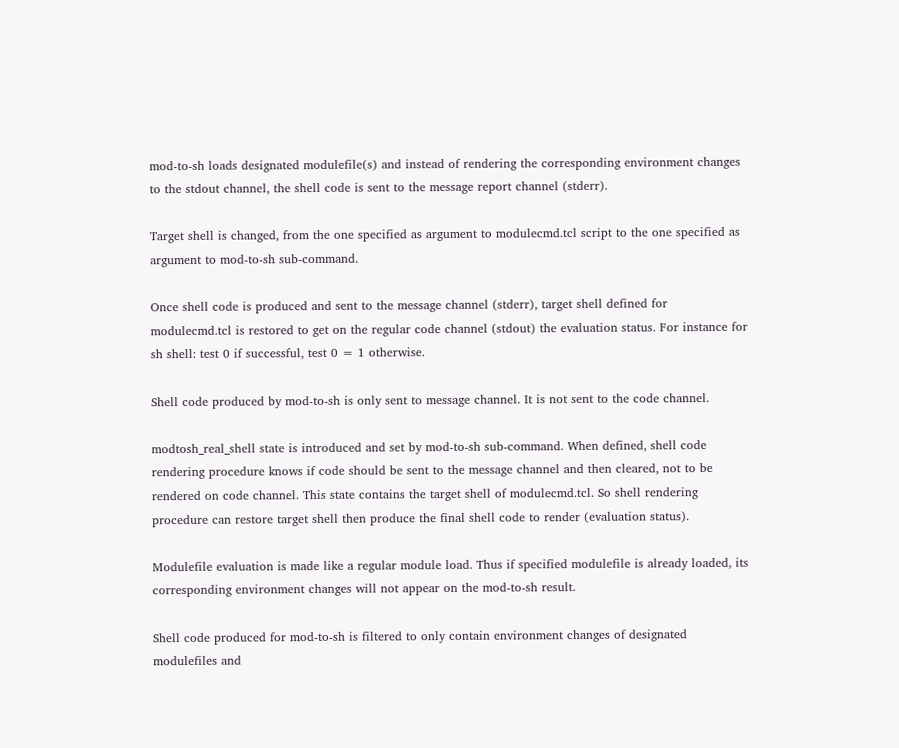mod-to-sh loads designated modulefile(s) and instead of rendering the corresponding environment changes to the stdout channel, the shell code is sent to the message report channel (stderr).

Target shell is changed, from the one specified as argument to modulecmd.tcl script to the one specified as argument to mod-to-sh sub-command.

Once shell code is produced and sent to the message channel (stderr), target shell defined for modulecmd.tcl is restored to get on the regular code channel (stdout) the evaluation status. For instance for sh shell: test 0 if successful, test 0 = 1 otherwise.

Shell code produced by mod-to-sh is only sent to message channel. It is not sent to the code channel.

modtosh_real_shell state is introduced and set by mod-to-sh sub-command. When defined, shell code rendering procedure knows if code should be sent to the message channel and then cleared, not to be rendered on code channel. This state contains the target shell of modulecmd.tcl. So shell rendering procedure can restore target shell then produce the final shell code to render (evaluation status).

Modulefile evaluation is made like a regular module load. Thus if specified modulefile is already loaded, its corresponding environment changes will not appear on the mod-to-sh result.

Shell code produced for mod-to-sh is filtered to only contain environment changes of designated modulefiles and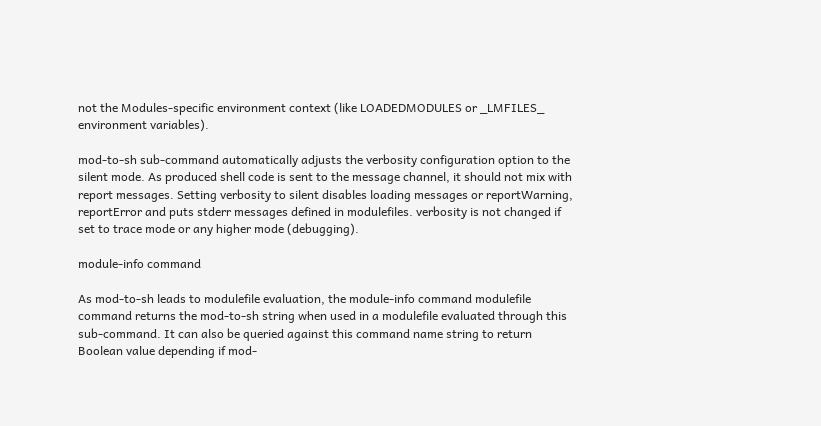not the Modules-specific environment context (like LOADEDMODULES or _LMFILES_ environment variables).

mod-to-sh sub-command automatically adjusts the verbosity configuration option to the silent mode. As produced shell code is sent to the message channel, it should not mix with report messages. Setting verbosity to silent disables loading messages or reportWarning, reportError and puts stderr messages defined in modulefiles. verbosity is not changed if set to trace mode or any higher mode (debugging).

module-info command

As mod-to-sh leads to modulefile evaluation, the module-info command modulefile command returns the mod-to-sh string when used in a modulefile evaluated through this sub-command. It can also be queried against this command name string to return Boolean value depending if mod-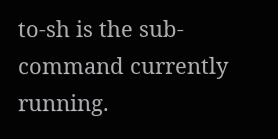to-sh is the sub-command currently running.